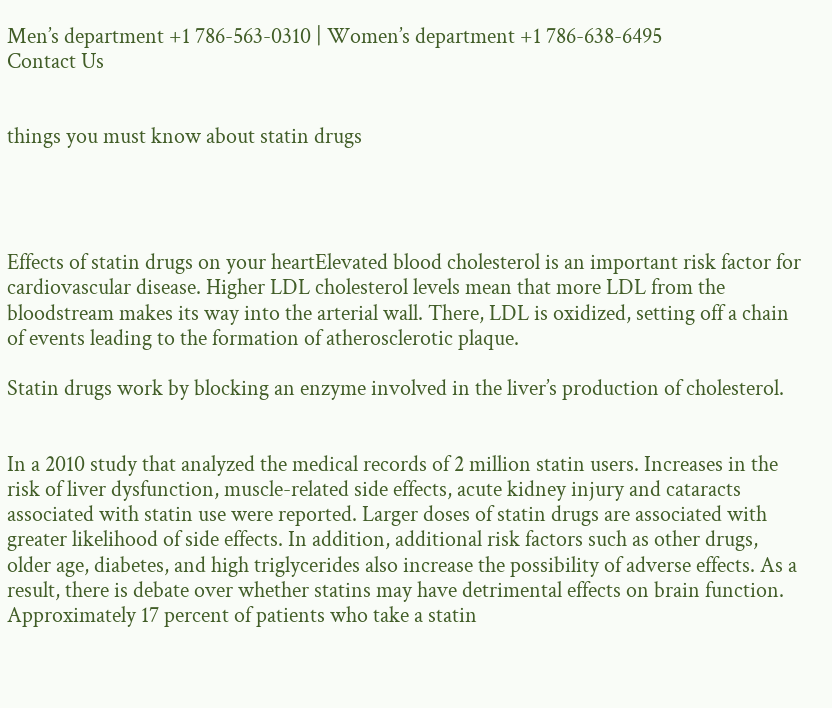Men’s department +1 786-563-0310 | Women’s department +1 786-638-6495
Contact Us


things you must know about statin drugs




Effects of statin drugs on your heartElevated blood cholesterol is an important risk factor for cardiovascular disease. Higher LDL cholesterol levels mean that more LDL from the bloodstream makes its way into the arterial wall. There, LDL is oxidized, setting off a chain of events leading to the formation of atherosclerotic plaque.

Statin drugs work by blocking an enzyme involved in the liver’s production of cholesterol.


In a 2010 study that analyzed the medical records of 2 million statin users. Increases in the risk of liver dysfunction, muscle-related side effects, acute kidney injury and cataracts associated with statin use were reported. Larger doses of statin drugs are associated with greater likelihood of side effects. In addition, additional risk factors such as other drugs, older age, diabetes, and high triglycerides also increase the possibility of adverse effects. As a result, there is debate over whether statins may have detrimental effects on brain function. Approximately 17 percent of patients who take a statin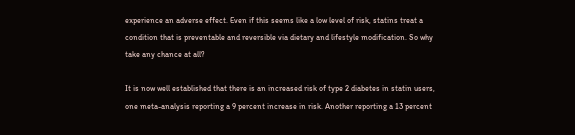experience an adverse effect. Even if this seems like a low level of risk, statins treat a condition that is preventable and reversible via dietary and lifestyle modification. So why take any chance at all?

It is now well established that there is an increased risk of type 2 diabetes in statin users, one meta-analysis reporting a 9 percent increase in risk. Another reporting a 13 percent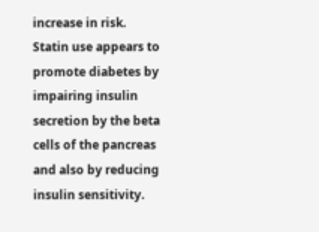increase in risk. Statin use appears to promote diabetes by impairing insulin secretion by the beta cells of the pancreas and also by reducing insulin sensitivity.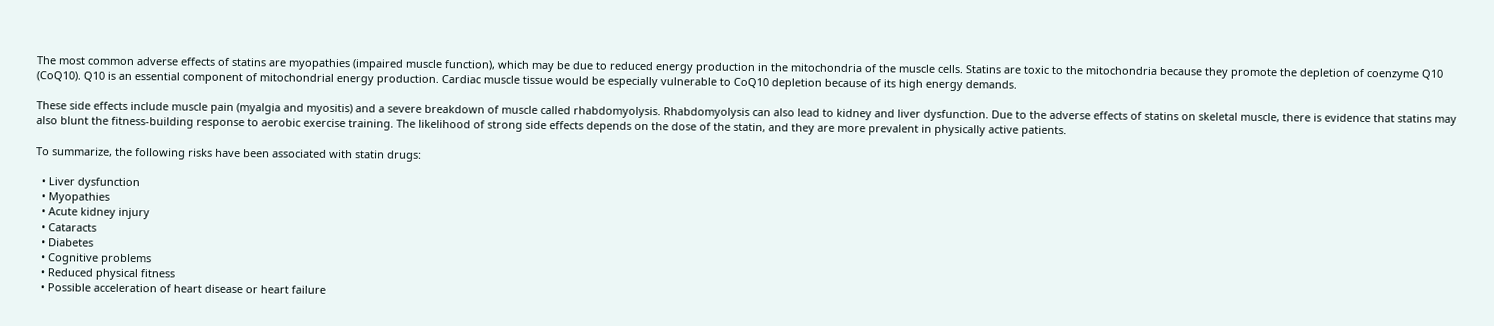The most common adverse effects of statins are myopathies (impaired muscle function), which may be due to reduced energy production in the mitochondria of the muscle cells. Statins are toxic to the mitochondria because they promote the depletion of coenzyme Q10 (CoQ10). Q10 is an essential component of mitochondrial energy production. Cardiac muscle tissue would be especially vulnerable to CoQ10 depletion because of its high energy demands.

These side effects include muscle pain (myalgia and myositis) and a severe breakdown of muscle called rhabdomyolysis. Rhabdomyolysis can also lead to kidney and liver dysfunction. Due to the adverse effects of statins on skeletal muscle, there is evidence that statins may also blunt the fitness-building response to aerobic exercise training. The likelihood of strong side effects depends on the dose of the statin, and they are more prevalent in physically active patients.

To summarize, the following risks have been associated with statin drugs:

  • Liver dysfunction
  • Myopathies
  • Acute kidney injury
  • Cataracts
  • Diabetes
  • Cognitive problems
  • Reduced physical fitness
  • Possible acceleration of heart disease or heart failure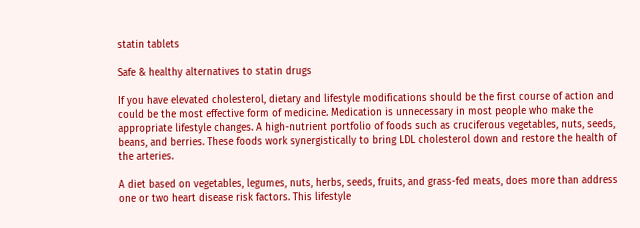statin tablets

Safe & healthy alternatives to statin drugs

If you have elevated cholesterol, dietary and lifestyle modifications should be the first course of action and could be the most effective form of medicine. Medication is unnecessary in most people who make the appropriate lifestyle changes. A high-nutrient portfolio of foods such as cruciferous vegetables, nuts, seeds, beans, and berries. These foods work synergistically to bring LDL cholesterol down and restore the health of the arteries.

A diet based on vegetables, legumes, nuts, herbs, seeds, fruits, and grass-fed meats, does more than address one or two heart disease risk factors. This lifestyle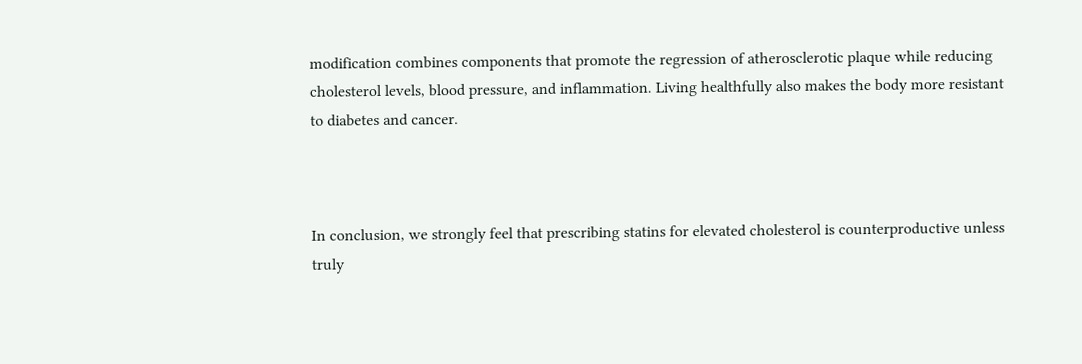modification combines components that promote the regression of atherosclerotic plaque while reducing cholesterol levels, blood pressure, and inflammation. Living healthfully also makes the body more resistant to diabetes and cancer.



In conclusion, we strongly feel that prescribing statins for elevated cholesterol is counterproductive unless truly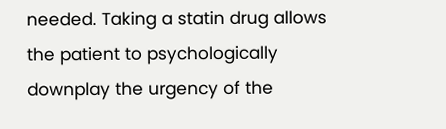needed. Taking a statin drug allows the patient to psychologically downplay the urgency of the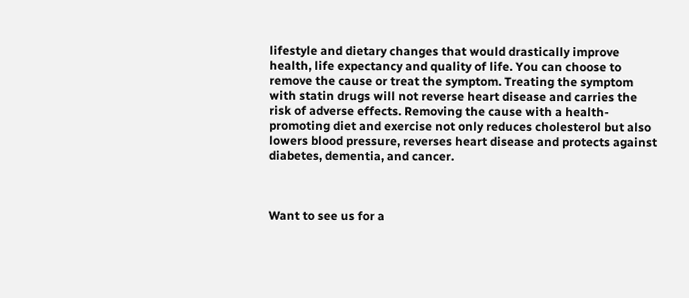lifestyle and dietary changes that would drastically improve health, life expectancy and quality of life. You can choose to remove the cause or treat the symptom. Treating the symptom with statin drugs will not reverse heart disease and carries the risk of adverse effects. Removing the cause with a health-promoting diet and exercise not only reduces cholesterol but also lowers blood pressure, reverses heart disease and protects against diabetes, dementia, and cancer.



Want to see us for a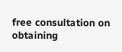free consultation on obtaining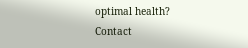optimal health?  Contact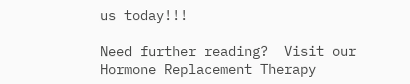us today!!!

Need further reading?  Visit our Hormone Replacement Therapy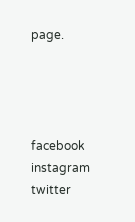page.




facebook    instagram   twitter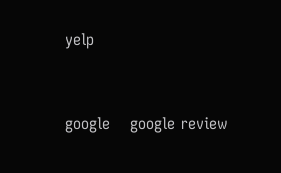yelp



google    google review